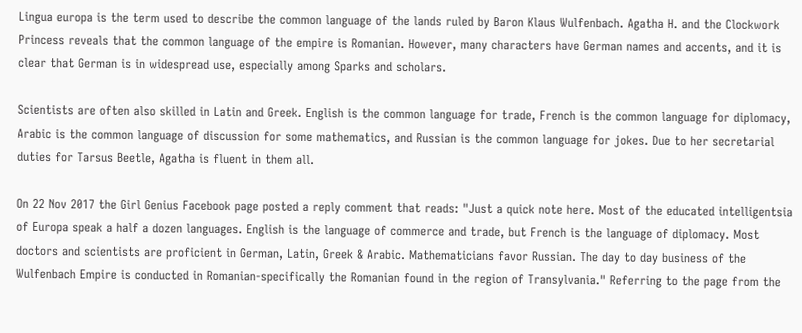Lingua europa is the term used to describe the common language of the lands ruled by Baron Klaus Wulfenbach. Agatha H. and the Clockwork Princess reveals that the common language of the empire is Romanian. However, many characters have German names and accents, and it is clear that German is in widespread use, especially among Sparks and scholars.

Scientists are often also skilled in Latin and Greek. English is the common language for trade, French is the common language for diplomacy, Arabic is the common language of discussion for some mathematics, and Russian is the common language for jokes. Due to her secretarial duties for Tarsus Beetle, Agatha is fluent in them all.

On 22 Nov 2017 the Girl Genius Facebook page posted a reply comment that reads: "Just a quick note here. Most of the educated intelligentsia of Europa speak a half a dozen languages. English is the language of commerce and trade, but French is the language of diplomacy. Most doctors and scientists are proficient in German, Latin, Greek & Arabic. Mathematicians favor Russian. The day to day business of the Wulfenbach Empire is conducted in Romanian-specifically the Romanian found in the region of Transylvania." Referring to the page from the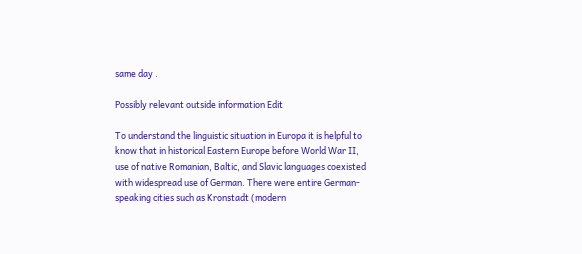same day .

Possibly relevant outside information Edit

To understand the linguistic situation in Europa it is helpful to know that in historical Eastern Europe before World War II, use of native Romanian, Baltic, and Slavic languages coexisted with widespread use of German. There were entire German-speaking cities such as Kronstadt (modern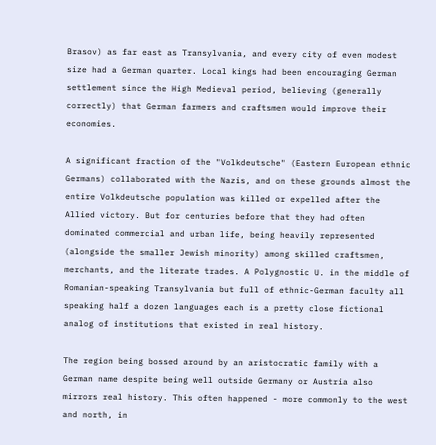Brasov) as far east as Transylvania, and every city of even modest size had a German quarter. Local kings had been encouraging German settlement since the High Medieval period, believing (generally correctly) that German farmers and craftsmen would improve their economies.

A significant fraction of the "Volkdeutsche" (Eastern European ethnic Germans) collaborated with the Nazis, and on these grounds almost the entire Volkdeutsche population was killed or expelled after the Allied victory. But for centuries before that they had often dominated commercial and urban life, being heavily represented (alongside the smaller Jewish minority) among skilled craftsmen, merchants, and the literate trades. A Polygnostic U. in the middle of Romanian-speaking Transylvania but full of ethnic-German faculty all speaking half a dozen languages each is a pretty close fictional analog of institutions that existed in real history.

The region being bossed around by an aristocratic family with a German name despite being well outside Germany or Austria also mirrors real history. This often happened - more commonly to the west and north, in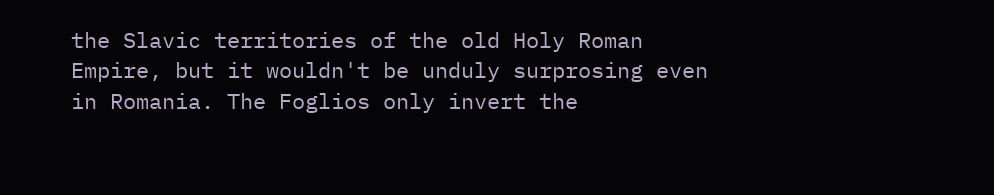the Slavic territories of the old Holy Roman Empire, but it wouldn't be unduly surprosing even in Romania. The Foglios only invert the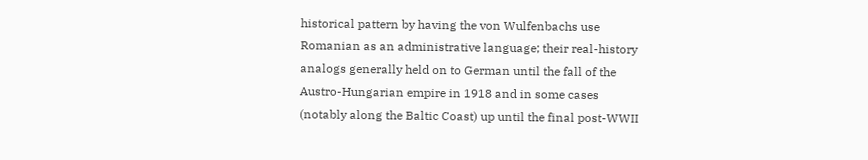historical pattern by having the von Wulfenbachs use Romanian as an administrative language; their real-history analogs generally held on to German until the fall of the Austro-Hungarian empire in 1918 and in some cases (notably along the Baltic Coast) up until the final post-WWII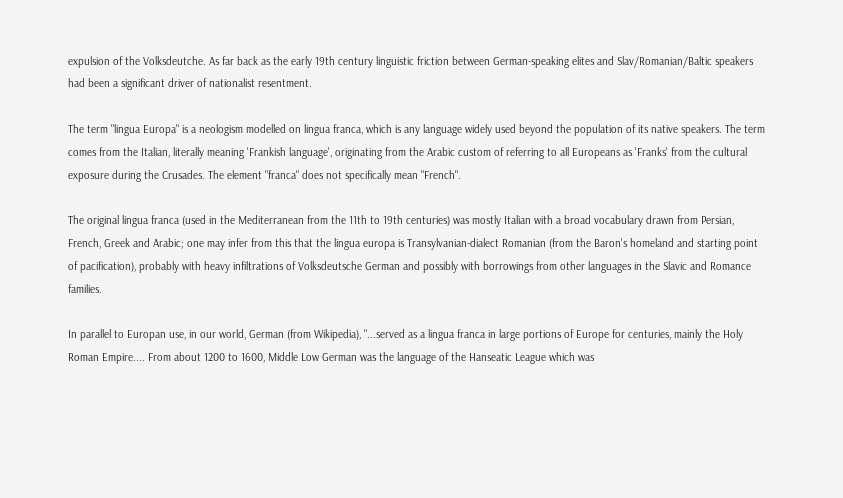expulsion of the Volksdeutche. As far back as the early 19th century linguistic friction between German-speaking elites and Slav/Romanian/Baltic speakers had been a significant driver of nationalist resentment.

The term "lingua Europa" is a neologism modelled on lingua franca, which is any language widely used beyond the population of its native speakers. The term comes from the Italian, literally meaning 'Frankish language', originating from the Arabic custom of referring to all Europeans as 'Franks' from the cultural exposure during the Crusades. The element "franca" does not specifically mean "French".

The original lingua franca (used in the Mediterranean from the 11th to 19th centuries) was mostly Italian with a broad vocabulary drawn from Persian, French, Greek and Arabic; one may infer from this that the lingua europa is Transylvanian-dialect Romanian (from the Baron's homeland and starting point of pacification), probably with heavy infiltrations of Volksdeutsche German and possibly with borrowings from other languages in the Slavic and Romance families.

In parallel to Europan use, in our world, German (from Wikipedia), "...served as a lingua franca in large portions of Europe for centuries, mainly the Holy Roman Empire.... From about 1200 to 1600, Middle Low German was the language of the Hanseatic League which was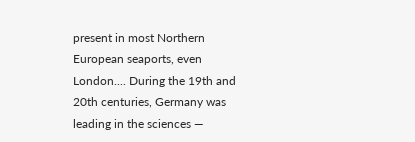present in most Northern European seaports, even London.... During the 19th and 20th centuries, Germany was leading in the sciences —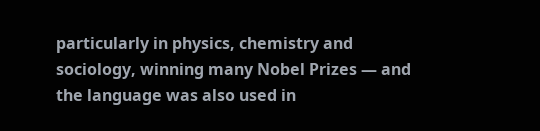particularly in physics, chemistry and sociology, winning many Nobel Prizes — and the language was also used in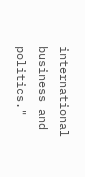international business and politics."